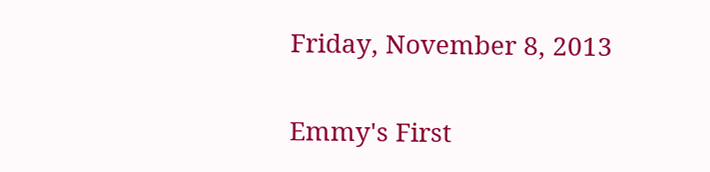Friday, November 8, 2013

Emmy's First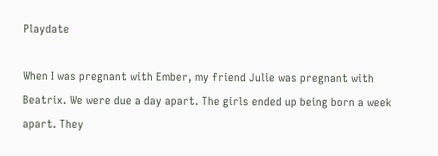Playdate

When I was pregnant with Ember, my friend Julie was pregnant with Beatrix. We were due a day apart. The girls ended up being born a week apart. They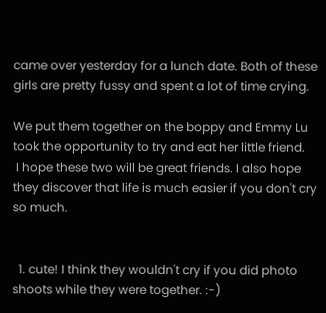came over yesterday for a lunch date. Both of these girls are pretty fussy and spent a lot of time crying.

We put them together on the boppy and Emmy Lu took the opportunity to try and eat her little friend.
 I hope these two will be great friends. I also hope they discover that life is much easier if you don't cry so much.


  1. cute! I think they wouldn't cry if you did photo shoots while they were together. :-)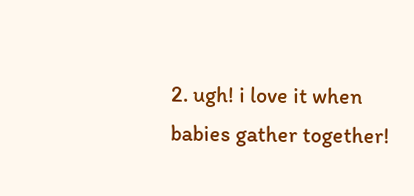2. ugh! i love it when babies gather together!